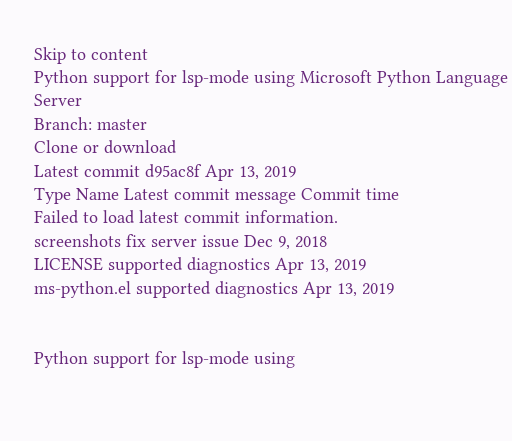Skip to content
Python support for lsp-mode using Microsoft Python Language Server
Branch: master
Clone or download
Latest commit d95ac8f Apr 13, 2019
Type Name Latest commit message Commit time
Failed to load latest commit information.
screenshots fix server issue Dec 9, 2018
LICENSE supported diagnostics Apr 13, 2019
ms-python.el supported diagnostics Apr 13, 2019


Python support for lsp-mode using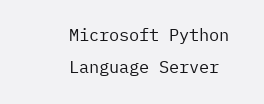Microsoft Python Language Server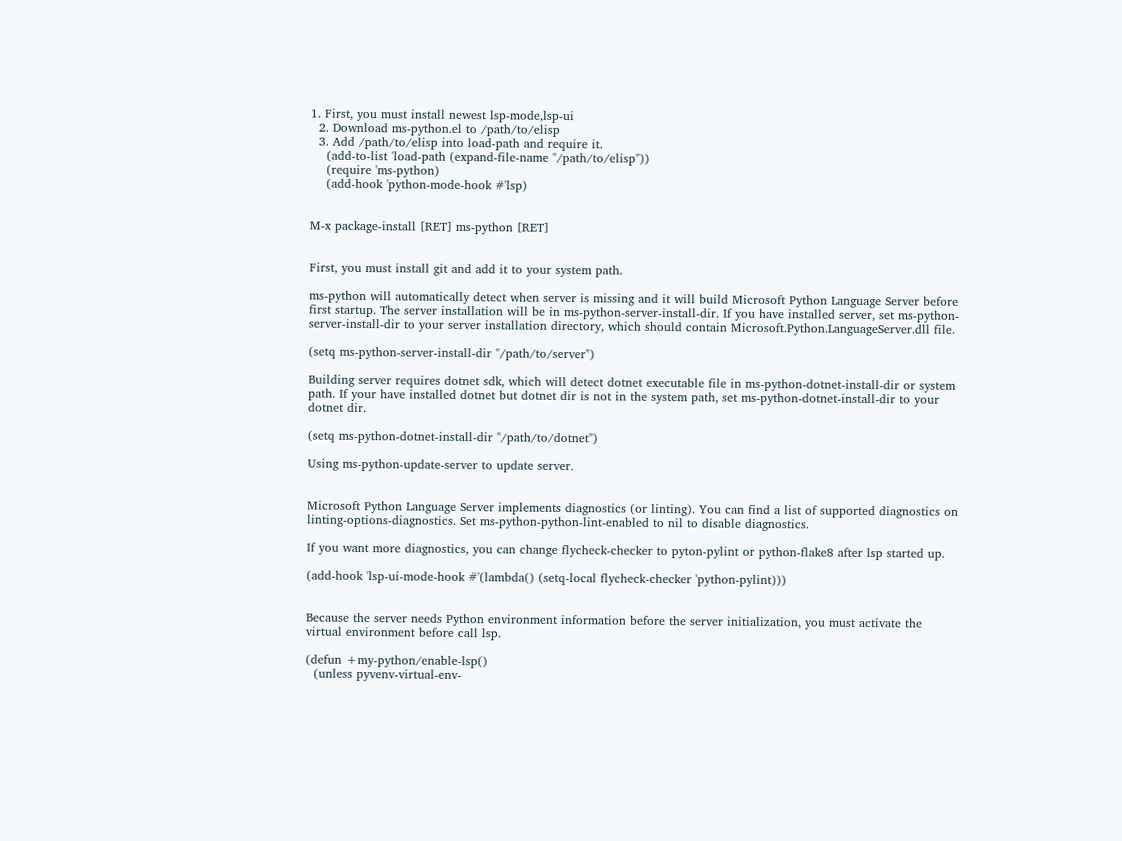1. First, you must install newest lsp-mode,lsp-ui
  2. Download ms-python.el to /path/to/elisp
  3. Add /path/to/elisp into load-path and require it.
    (add-to-list 'load-path (expand-file-name "/path/to/elisp"))
    (require 'ms-python)
    (add-hook 'python-mode-hook #'lsp)


M-x package-install [RET] ms-python [RET]


First, you must install git and add it to your system path.

ms-python will automatically detect when server is missing and it will build Microsoft Python Language Server before first startup. The server installation will be in ms-python-server-install-dir. If you have installed server, set ms-python-server-install-dir to your server installation directory, which should contain Microsoft.Python.LanguageServer.dll file.

(setq ms-python-server-install-dir "/path/to/server")

Building server requires dotnet sdk, which will detect dotnet executable file in ms-python-dotnet-install-dir or system path. If your have installed dotnet but dotnet dir is not in the system path, set ms-python-dotnet-install-dir to your dotnet dir.

(setq ms-python-dotnet-install-dir "/path/to/dotnet")

Using ms-python-update-server to update server.


Microsoft Python Language Server implements diagnostics (or linting). You can find a list of supported diagnostics on linting-options-diagnostics. Set ms-python-python-lint-enabled to nil to disable diagnostics.

If you want more diagnostics, you can change flycheck-checker to pyton-pylint or python-flake8 after lsp started up.

(add-hook 'lsp-ui-mode-hook #'(lambda() (setq-local flycheck-checker 'python-pylint)))


Because the server needs Python environment information before the server initialization, you must activate the virtual environment before call lsp.

(defun +my-python/enable-lsp()
  (unless pyvenv-virtual-env-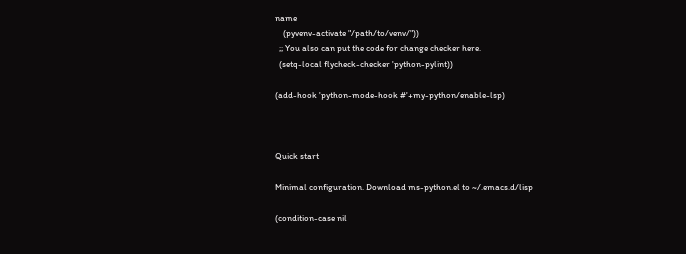name
    (pyvenv-activate "/path/to/venv/"))
  ;; You also can put the code for change checker here.
  (setq-local flycheck-checker 'python-pylint))

(add-hook 'python-mode-hook #'+my-python/enable-lsp)



Quick start

Minimal configuration. Download ms-python.el to ~/.emacs.d/lisp

(condition-case nil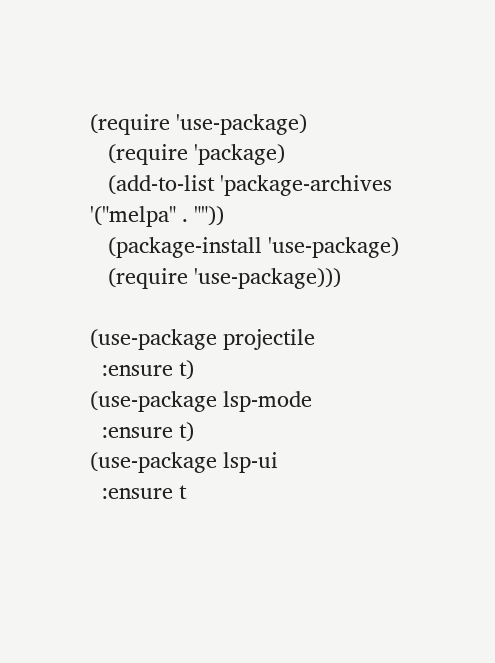(require 'use-package)
   (require 'package)
   (add-to-list 'package-archives '("melpa" . ""))
   (package-install 'use-package)
   (require 'use-package)))

(use-package projectile
  :ensure t)
(use-package lsp-mode
  :ensure t)
(use-package lsp-ui
  :ensure t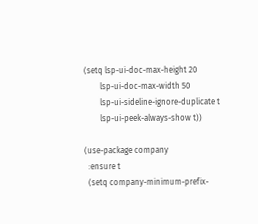(setq lsp-ui-doc-max-height 20
        lsp-ui-doc-max-width 50
        lsp-ui-sideline-ignore-duplicate t
        lsp-ui-peek-always-show t))

(use-package company
  :ensure t
  (setq company-minimum-prefix-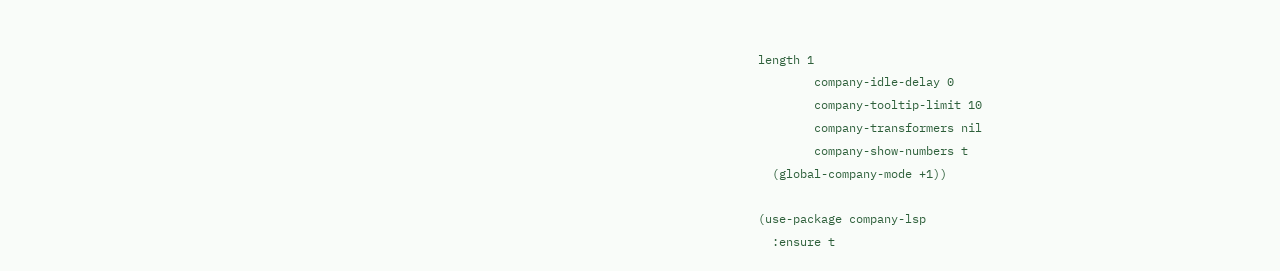length 1
        company-idle-delay 0
        company-tooltip-limit 10
        company-transformers nil
        company-show-numbers t
  (global-company-mode +1))

(use-package company-lsp
  :ensure t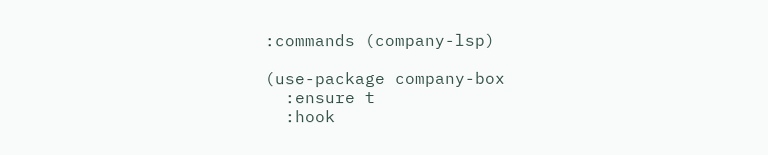:commands (company-lsp)

(use-package company-box
  :ensure t
  :hook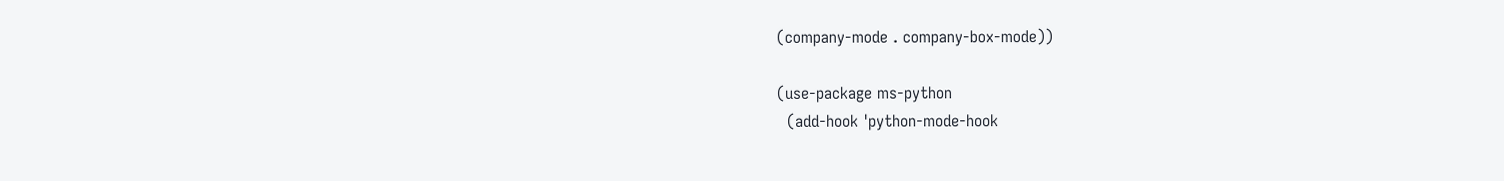(company-mode . company-box-mode))

(use-package ms-python
  (add-hook 'python-mode-hook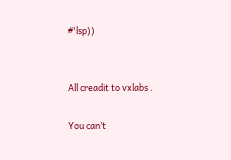#'lsp))


All creadit to vxlabs .

You can’t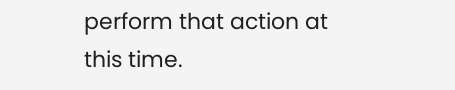perform that action at this time.